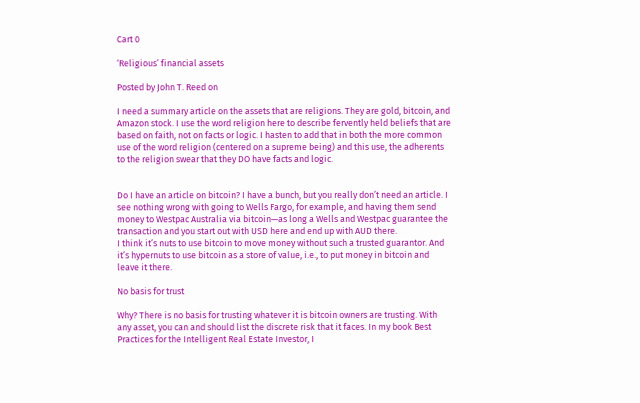Cart 0

‘Religious’ financial assets

Posted by John T. Reed on

I need a summary article on the assets that are religions. They are gold, bitcoin, and Amazon stock. I use the word religion here to describe fervently held beliefs that are based on faith, not on facts or logic. I hasten to add that in both the more common use of the word religion (centered on a supreme being) and this use, the adherents to the religion swear that they DO have facts and logic.


Do I have an article on bitcoin? I have a bunch, but you really don’t need an article. I see nothing wrong with going to Wells Fargo, for example, and having them send money to Westpac Australia via bitcoin—as long a Wells and Westpac guarantee the transaction and you start out with USD here and end up with AUD there.
I think it’s nuts to use bitcoin to move money without such a trusted guarantor. And it’s hypernuts to use bitcoin as a store of value, i.e., to put money in bitcoin and leave it there.

No basis for trust

Why? There is no basis for trusting whatever it is bitcoin owners are trusting. With any asset, you can and should list the discrete risk that it faces. In my book Best Practices for the Intelligent Real Estate Investor, I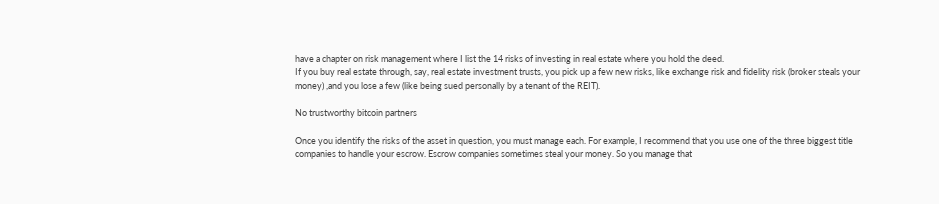have a chapter on risk management where I list the 14 risks of investing in real estate where you hold the deed.
If you buy real estate through, say, real estate investment trusts, you pick up a few new risks, like exchange risk and fidelity risk (broker steals your money) ,and you lose a few (like being sued personally by a tenant of the REIT).

No trustworthy bitcoin partners

Once you identify the risks of the asset in question, you must manage each. For example, I recommend that you use one of the three biggest title companies to handle your escrow. Escrow companies sometimes steal your money. So you manage that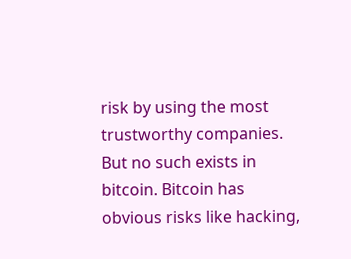risk by using the most trustworthy companies.
But no such exists in bitcoin. Bitcoin has obvious risks like hacking,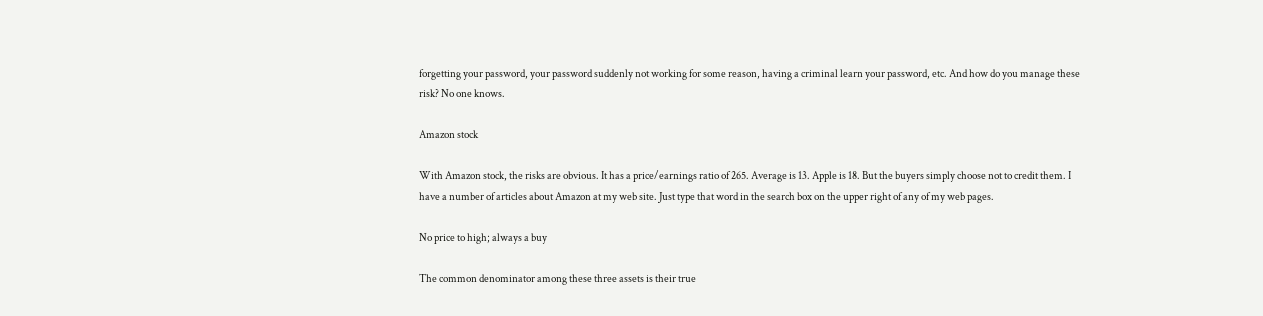forgetting your password, your password suddenly not working for some reason, having a criminal learn your password, etc. And how do you manage these risk? No one knows.

Amazon stock

With Amazon stock, the risks are obvious. It has a price/earnings ratio of 265. Average is 13. Apple is 18. But the buyers simply choose not to credit them. I have a number of articles about Amazon at my web site. Just type that word in the search box on the upper right of any of my web pages.

No price to high; always a buy

The common denominator among these three assets is their true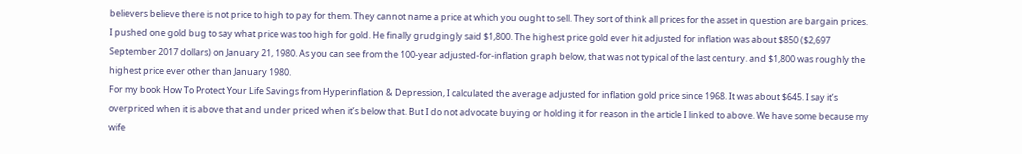believers believe there is not price to high to pay for them. They cannot name a price at which you ought to sell. They sort of think all prices for the asset in question are bargain prices.
I pushed one gold bug to say what price was too high for gold. He finally grudgingly said $1,800. The highest price gold ever hit adjusted for inflation was about $850 ($2,697 September 2017 dollars) on January 21, 1980. As you can see from the 100-year adjusted-for-inflation graph below, that was not typical of the last century. and $1,800 was roughly the highest price ever other than January 1980.
For my book How To Protect Your Life Savings from Hyperinflation & Depression, I calculated the average adjusted for inflation gold price since 1968. It was about $645. I say it’s overpriced when it is above that and under priced when it’s below that. But I do not advocate buying or holding it for reason in the article I linked to above. We have some because my wife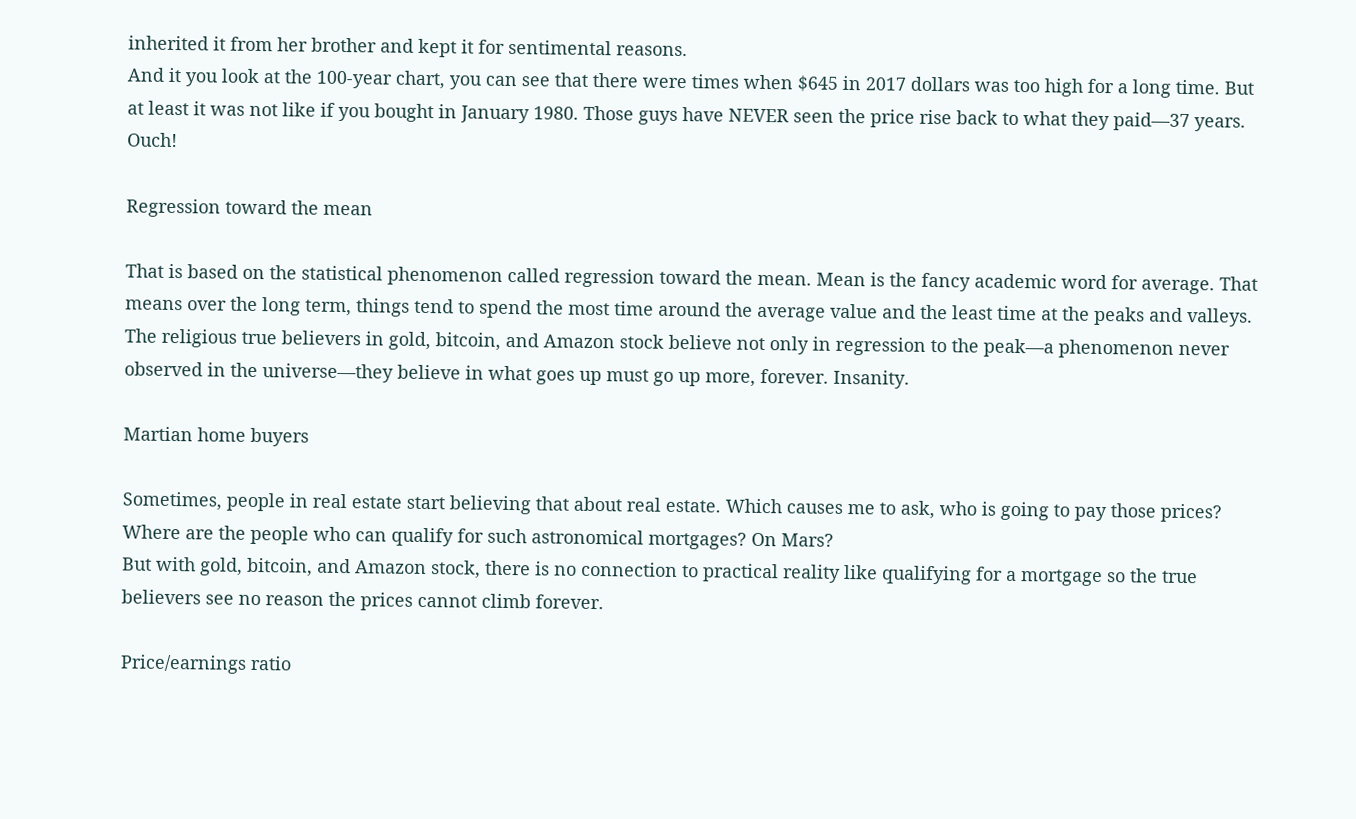inherited it from her brother and kept it for sentimental reasons.
And it you look at the 100-year chart, you can see that there were times when $645 in 2017 dollars was too high for a long time. But at least it was not like if you bought in January 1980. Those guys have NEVER seen the price rise back to what they paid—37 years. Ouch!

Regression toward the mean

That is based on the statistical phenomenon called regression toward the mean. Mean is the fancy academic word for average. That means over the long term, things tend to spend the most time around the average value and the least time at the peaks and valleys. The religious true believers in gold, bitcoin, and Amazon stock believe not only in regression to the peak—a phenomenon never observed in the universe—they believe in what goes up must go up more, forever. Insanity.

Martian home buyers

Sometimes, people in real estate start believing that about real estate. Which causes me to ask, who is going to pay those prices? Where are the people who can qualify for such astronomical mortgages? On Mars?
But with gold, bitcoin, and Amazon stock, there is no connection to practical reality like qualifying for a mortgage so the true believers see no reason the prices cannot climb forever.

Price/earnings ratio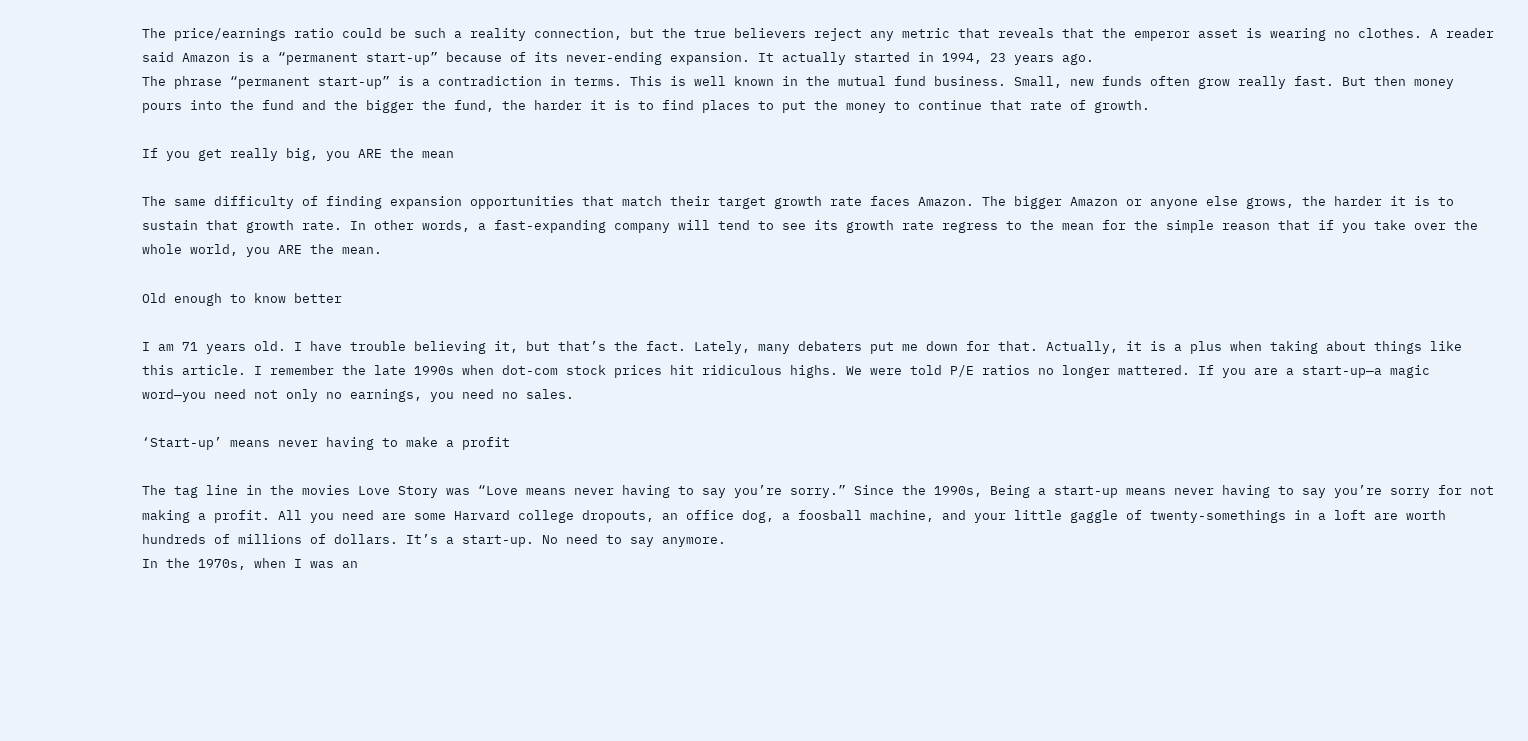The price/earnings ratio could be such a reality connection, but the true believers reject any metric that reveals that the emperor asset is wearing no clothes. A reader said Amazon is a “permanent start-up” because of its never-ending expansion. It actually started in 1994, 23 years ago.
The phrase “permanent start-up” is a contradiction in terms. This is well known in the mutual fund business. Small, new funds often grow really fast. But then money pours into the fund and the bigger the fund, the harder it is to find places to put the money to continue that rate of growth.

If you get really big, you ARE the mean

The same difficulty of finding expansion opportunities that match their target growth rate faces Amazon. The bigger Amazon or anyone else grows, the harder it is to sustain that growth rate. In other words, a fast-expanding company will tend to see its growth rate regress to the mean for the simple reason that if you take over the whole world, you ARE the mean.

Old enough to know better

I am 71 years old. I have trouble believing it, but that’s the fact. Lately, many debaters put me down for that. Actually, it is a plus when taking about things like this article. I remember the late 1990s when dot-com stock prices hit ridiculous highs. We were told P/E ratios no longer mattered. If you are a start-up—a magic word—you need not only no earnings, you need no sales.

‘Start-up’ means never having to make a profit

The tag line in the movies Love Story was “Love means never having to say you’re sorry.” Since the 1990s, Being a start-up means never having to say you’re sorry for not making a profit. All you need are some Harvard college dropouts, an office dog, a foosball machine, and your little gaggle of twenty-somethings in a loft are worth hundreds of millions of dollars. It’s a start-up. No need to say anymore.
In the 1970s, when I was an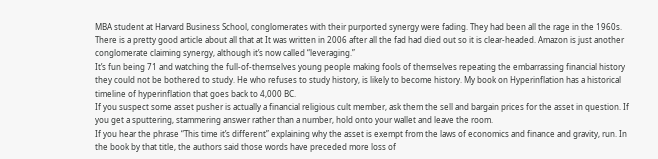MBA student at Harvard Business School, conglomerates with their purported synergy were fading. They had been all the rage in the 1960s. There is a pretty good article about all that at It was written in 2006 after all the fad had died out so it is clear-headed. Amazon is just another conglomerate claiming synergy, although it’s now called “leveraging.”
It’s fun being 71 and watching the full-of-themselves young people making fools of themselves repeating the embarrassing financial history they could not be bothered to study. He who refuses to study history, is likely to become history. My book on Hyperinflation has a historical timeline of hyperinflation that goes back to 4,000 BC.
If you suspect some asset pusher is actually a financial religious cult member, ask them the sell and bargain prices for the asset in question. If you get a sputtering, stammering answer rather than a number, hold onto your wallet and leave the room.
If you hear the phrase “This time it’s different” explaining why the asset is exempt from the laws of economics and finance and gravity, run. In the book by that title, the authors said those words have preceded more loss of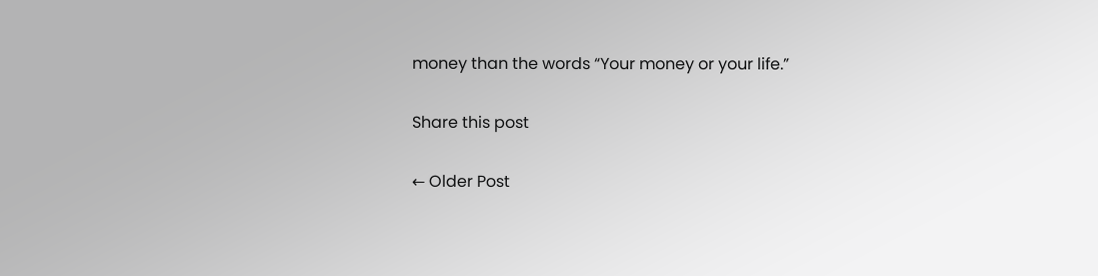money than the words “Your money or your life.”

Share this post

← Older Post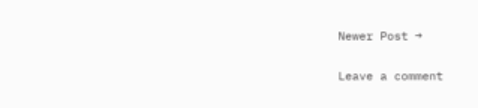Newer Post →

Leave a comment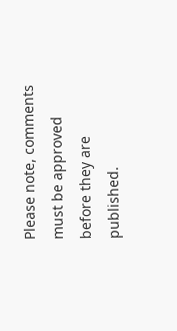Please note, comments must be approved before they are published.